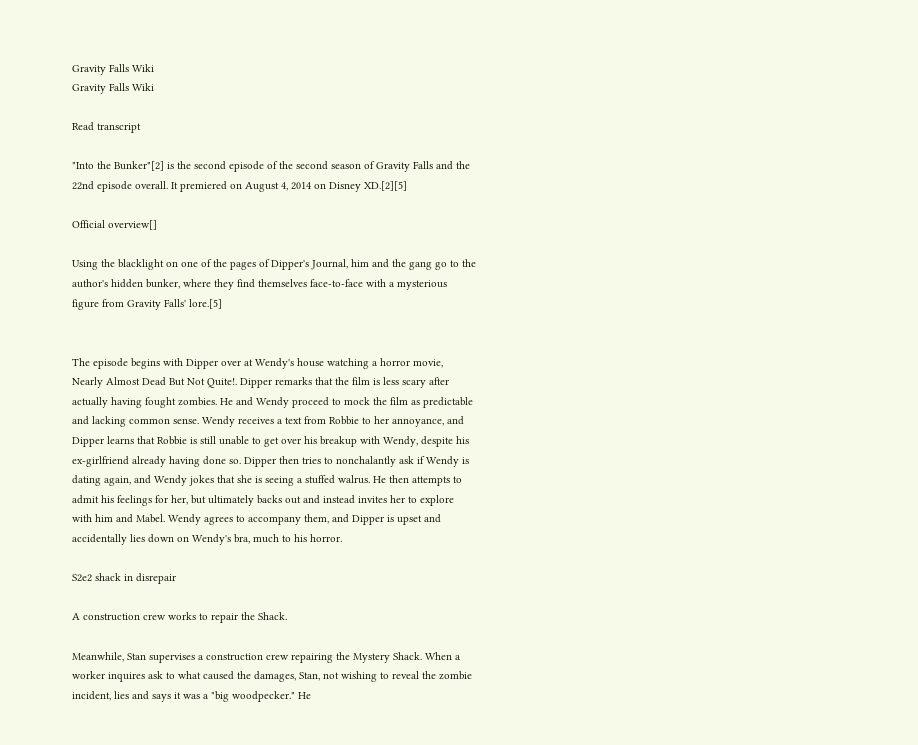Gravity Falls Wiki
Gravity Falls Wiki

Read transcript

"Into the Bunker"[2] is the second episode of the second season of Gravity Falls and the 22nd episode overall. It premiered on August 4, 2014 on Disney XD.[2][5]

Official overview[]

Using the blacklight on one of the pages of Dipper's Journal, him and the gang go to the author's hidden bunker, where they find themselves face-to-face with a mysterious figure from Gravity Falls' lore.[5]


The episode begins with Dipper over at Wendy's house watching a horror movie, Nearly Almost Dead But Not Quite!. Dipper remarks that the film is less scary after actually having fought zombies. He and Wendy proceed to mock the film as predictable and lacking common sense. Wendy receives a text from Robbie to her annoyance, and Dipper learns that Robbie is still unable to get over his breakup with Wendy, despite his ex-girlfriend already having done so. Dipper then tries to nonchalantly ask if Wendy is dating again, and Wendy jokes that she is seeing a stuffed walrus. He then attempts to admit his feelings for her, but ultimately backs out and instead invites her to explore with him and Mabel. Wendy agrees to accompany them, and Dipper is upset and accidentally lies down on Wendy's bra, much to his horror.

S2e2 shack in disrepair

A construction crew works to repair the Shack.

Meanwhile, Stan supervises a construction crew repairing the Mystery Shack. When a worker inquires ask to what caused the damages, Stan, not wishing to reveal the zombie incident, lies and says it was a "big woodpecker." He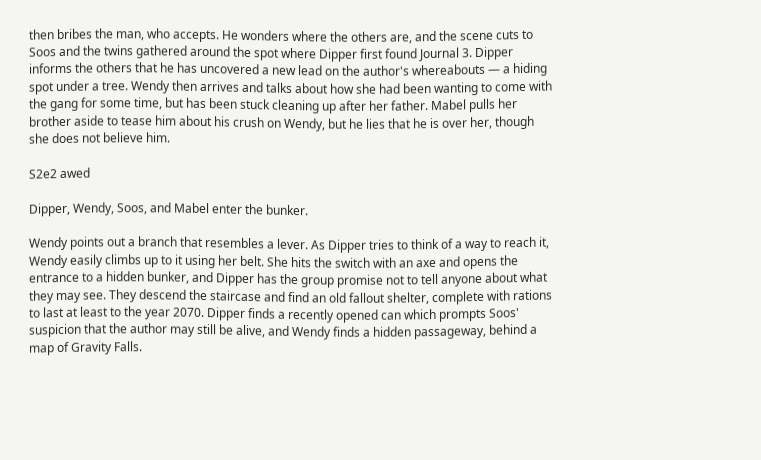then bribes the man, who accepts. He wonders where the others are, and the scene cuts to Soos and the twins gathered around the spot where Dipper first found Journal 3. Dipper informs the others that he has uncovered a new lead on the author's whereabouts — a hiding spot under a tree. Wendy then arrives and talks about how she had been wanting to come with the gang for some time, but has been stuck cleaning up after her father. Mabel pulls her brother aside to tease him about his crush on Wendy, but he lies that he is over her, though she does not believe him.

S2e2 awed

Dipper, Wendy, Soos, and Mabel enter the bunker.

Wendy points out a branch that resembles a lever. As Dipper tries to think of a way to reach it, Wendy easily climbs up to it using her belt. She hits the switch with an axe and opens the entrance to a hidden bunker, and Dipper has the group promise not to tell anyone about what they may see. They descend the staircase and find an old fallout shelter, complete with rations to last at least to the year 2070. Dipper finds a recently opened can which prompts Soos' suspicion that the author may still be alive, and Wendy finds a hidden passageway, behind a map of Gravity Falls.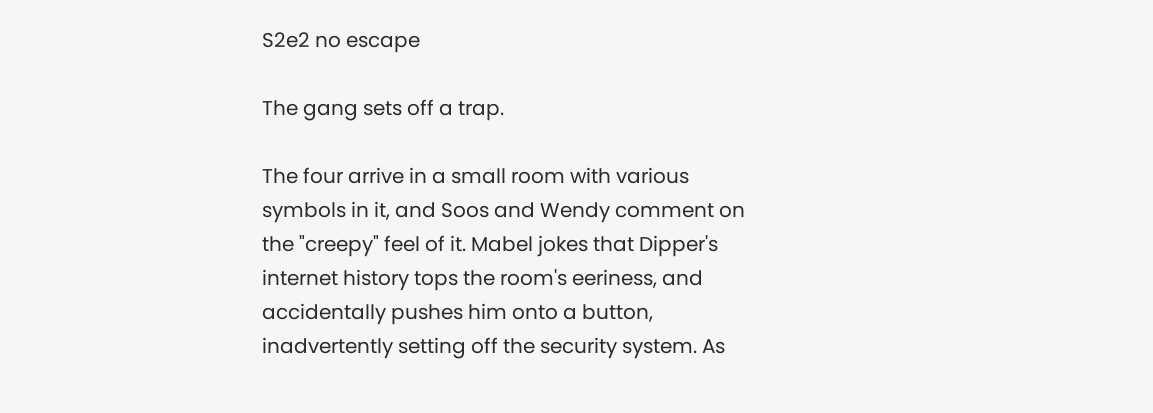S2e2 no escape

The gang sets off a trap.

The four arrive in a small room with various symbols in it, and Soos and Wendy comment on the "creepy" feel of it. Mabel jokes that Dipper's internet history tops the room's eeriness, and accidentally pushes him onto a button, inadvertently setting off the security system. As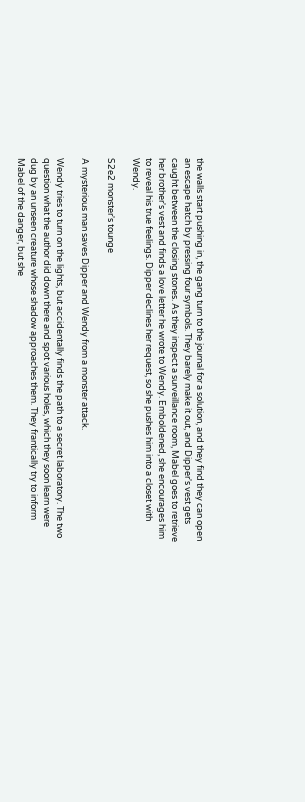the walls start pushing in, the gang turn to the journal for a solution, and they find they can open an escape hatch by pressing four symbols. They barely make it out, and Dipper's vest gets caught between the closing stones. As they inspect a surveillance room, Mabel goes to retrieve her brother's vest and finds a love letter he wrote to Wendy. Emboldened, she encourages him to reveal his true feelings. Dipper declines her request, so she pushes him into a closet with Wendy.

S2e2 monster's tounge

A mysterious man saves Dipper and Wendy from a monster attack.

Wendy tries to turn on the lights, but accidentally finds the path to a secret laboratory. The two question what the author did down there and spot various holes, which they soon learn were dug by an unseen creature whose shadow approaches them. They frantically try to inform Mabel of the danger, but she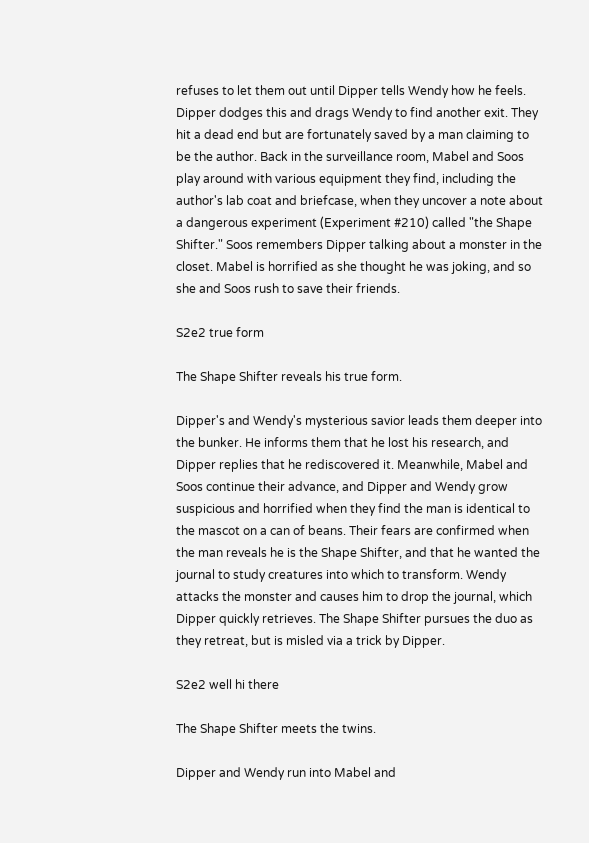refuses to let them out until Dipper tells Wendy how he feels. Dipper dodges this and drags Wendy to find another exit. They hit a dead end but are fortunately saved by a man claiming to be the author. Back in the surveillance room, Mabel and Soos play around with various equipment they find, including the author's lab coat and briefcase, when they uncover a note about a dangerous experiment (Experiment #210) called "the Shape Shifter." Soos remembers Dipper talking about a monster in the closet. Mabel is horrified as she thought he was joking, and so she and Soos rush to save their friends.

S2e2 true form

The Shape Shifter reveals his true form.

Dipper's and Wendy's mysterious savior leads them deeper into the bunker. He informs them that he lost his research, and Dipper replies that he rediscovered it. Meanwhile, Mabel and Soos continue their advance, and Dipper and Wendy grow suspicious and horrified when they find the man is identical to the mascot on a can of beans. Their fears are confirmed when the man reveals he is the Shape Shifter, and that he wanted the journal to study creatures into which to transform. Wendy attacks the monster and causes him to drop the journal, which Dipper quickly retrieves. The Shape Shifter pursues the duo as they retreat, but is misled via a trick by Dipper.

S2e2 well hi there

The Shape Shifter meets the twins.

Dipper and Wendy run into Mabel and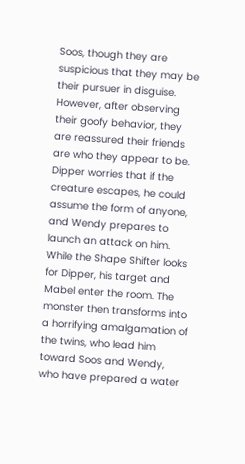Soos, though they are suspicious that they may be their pursuer in disguise. However, after observing their goofy behavior, they are reassured their friends are who they appear to be. Dipper worries that if the creature escapes, he could assume the form of anyone, and Wendy prepares to launch an attack on him. While the Shape Shifter looks for Dipper, his target and Mabel enter the room. The monster then transforms into a horrifying amalgamation of the twins, who lead him toward Soos and Wendy, who have prepared a water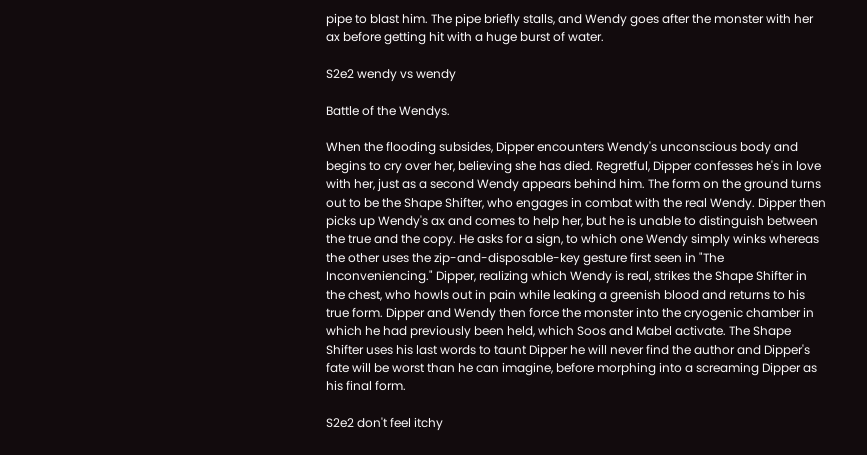pipe to blast him. The pipe briefly stalls, and Wendy goes after the monster with her ax before getting hit with a huge burst of water.

S2e2 wendy vs wendy

Battle of the Wendys.

When the flooding subsides, Dipper encounters Wendy's unconscious body and begins to cry over her, believing she has died. Regretful, Dipper confesses he's in love with her, just as a second Wendy appears behind him. The form on the ground turns out to be the Shape Shifter, who engages in combat with the real Wendy. Dipper then picks up Wendy's ax and comes to help her, but he is unable to distinguish between the true and the copy. He asks for a sign, to which one Wendy simply winks whereas the other uses the zip-and-disposable-key gesture first seen in "The Inconveniencing." Dipper, realizing which Wendy is real, strikes the Shape Shifter in the chest, who howls out in pain while leaking a greenish blood and returns to his true form. Dipper and Wendy then force the monster into the cryogenic chamber in which he had previously been held, which Soos and Mabel activate. The Shape Shifter uses his last words to taunt Dipper he will never find the author and Dipper's fate will be worst than he can imagine, before morphing into a screaming Dipper as his final form.

S2e2 don't feel itchy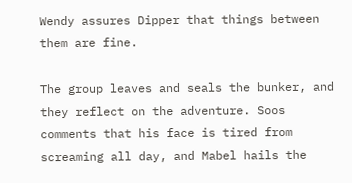Wendy assures Dipper that things between them are fine.

The group leaves and seals the bunker, and they reflect on the adventure. Soos comments that his face is tired from screaming all day, and Mabel hails the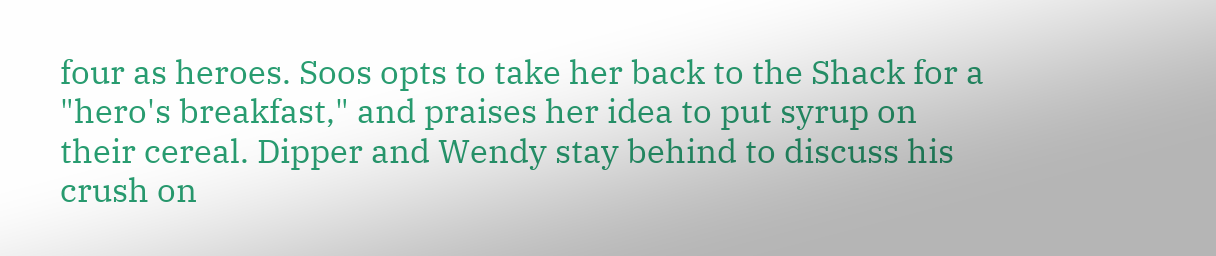four as heroes. Soos opts to take her back to the Shack for a "hero's breakfast," and praises her idea to put syrup on their cereal. Dipper and Wendy stay behind to discuss his crush on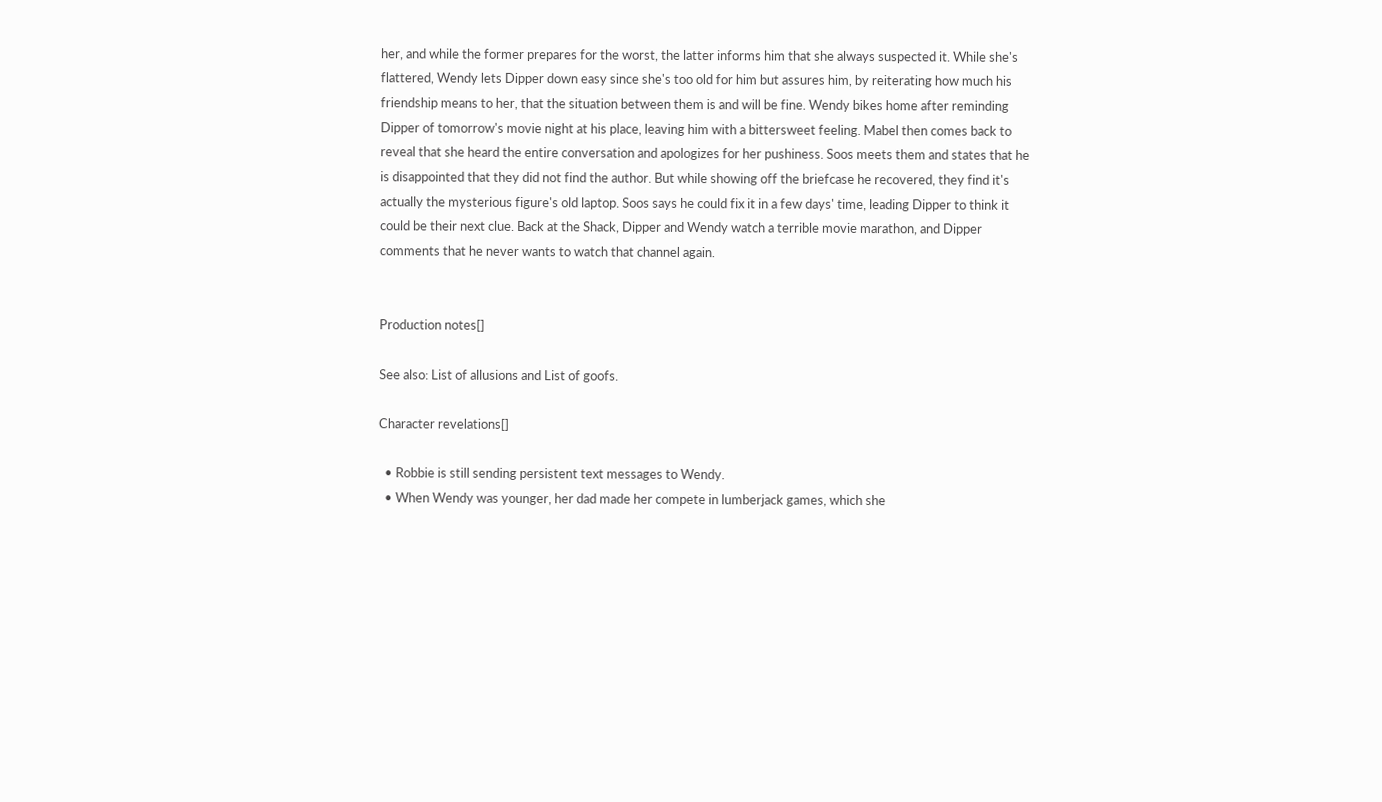her, and while the former prepares for the worst, the latter informs him that she always suspected it. While she's flattered, Wendy lets Dipper down easy since she's too old for him but assures him, by reiterating how much his friendship means to her, that the situation between them is and will be fine. Wendy bikes home after reminding Dipper of tomorrow's movie night at his place, leaving him with a bittersweet feeling. Mabel then comes back to reveal that she heard the entire conversation and apologizes for her pushiness. Soos meets them and states that he is disappointed that they did not find the author. But while showing off the briefcase he recovered, they find it's actually the mysterious figure's old laptop. Soos says he could fix it in a few days' time, leading Dipper to think it could be their next clue. Back at the Shack, Dipper and Wendy watch a terrible movie marathon, and Dipper comments that he never wants to watch that channel again.


Production notes[]

See also: List of allusions and List of goofs.

Character revelations[]

  • Robbie is still sending persistent text messages to Wendy.
  • When Wendy was younger, her dad made her compete in lumberjack games, which she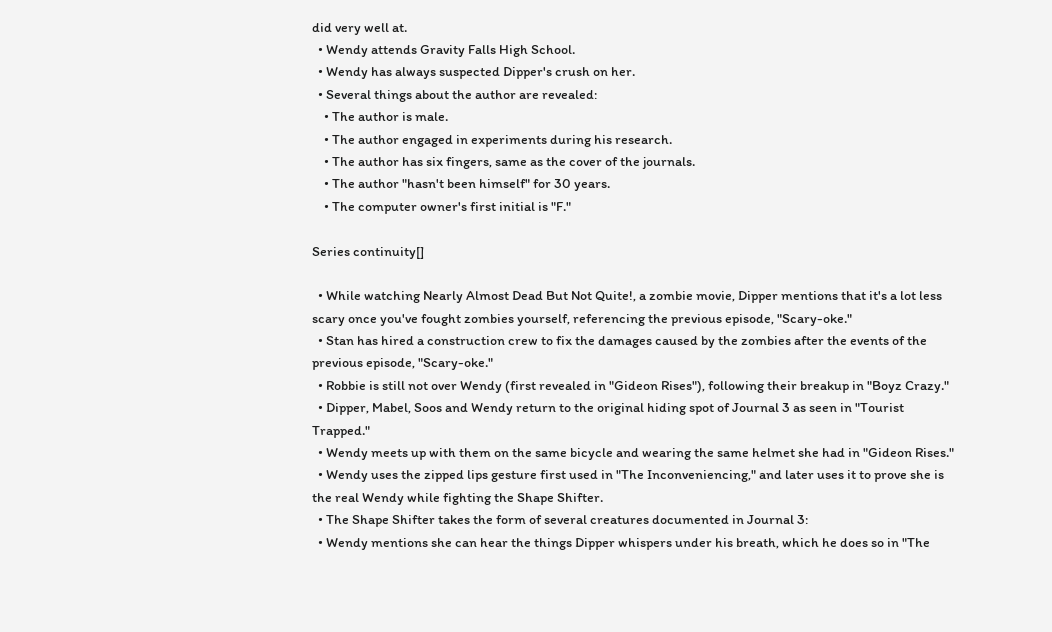did very well at.
  • Wendy attends Gravity Falls High School.
  • Wendy has always suspected Dipper's crush on her.
  • Several things about the author are revealed:
    • The author is male.
    • The author engaged in experiments during his research.
    • The author has six fingers, same as the cover of the journals.
    • The author "hasn't been himself" for 30 years.
    • The computer owner's first initial is "F."

Series continuity[]

  • While watching Nearly Almost Dead But Not Quite!, a zombie movie, Dipper mentions that it's a lot less scary once you've fought zombies yourself, referencing the previous episode, "Scary-oke."
  • Stan has hired a construction crew to fix the damages caused by the zombies after the events of the previous episode, "Scary-oke."
  • Robbie is still not over Wendy (first revealed in "Gideon Rises"), following their breakup in "Boyz Crazy."
  • Dipper, Mabel, Soos and Wendy return to the original hiding spot of Journal 3 as seen in "Tourist Trapped."
  • Wendy meets up with them on the same bicycle and wearing the same helmet she had in "Gideon Rises."
  • Wendy uses the zipped lips gesture first used in "The Inconveniencing," and later uses it to prove she is the real Wendy while fighting the Shape Shifter.
  • The Shape Shifter takes the form of several creatures documented in Journal 3:
  • Wendy mentions she can hear the things Dipper whispers under his breath, which he does so in "The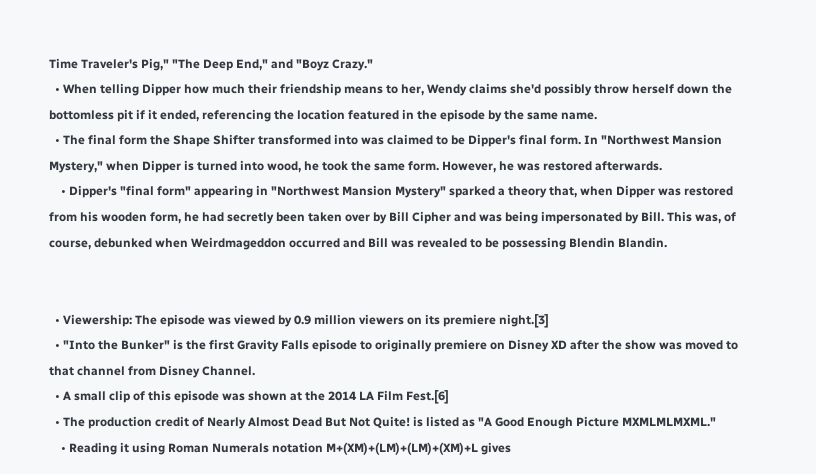Time Traveler's Pig," "The Deep End," and "Boyz Crazy."
  • When telling Dipper how much their friendship means to her, Wendy claims she'd possibly throw herself down the bottomless pit if it ended, referencing the location featured in the episode by the same name.
  • The final form the Shape Shifter transformed into was claimed to be Dipper's final form. In "Northwest Mansion Mystery," when Dipper is turned into wood, he took the same form. However, he was restored afterwards.
    • Dipper's "final form" appearing in "Northwest Mansion Mystery" sparked a theory that, when Dipper was restored from his wooden form, he had secretly been taken over by Bill Cipher and was being impersonated by Bill. This was, of course, debunked when Weirdmageddon occurred and Bill was revealed to be possessing Blendin Blandin.


  • Viewership: The episode was viewed by 0.9 million viewers on its premiere night.[3]
  • "Into the Bunker" is the first Gravity Falls episode to originally premiere on Disney XD after the show was moved to that channel from Disney Channel.
  • A small clip of this episode was shown at the 2014 LA Film Fest.[6]
  • The production credit of Nearly Almost Dead But Not Quite! is listed as "A Good Enough Picture MXMLMLMXML."
    • Reading it using Roman Numerals notation M+(XM)+(LM)+(LM)+(XM)+L gives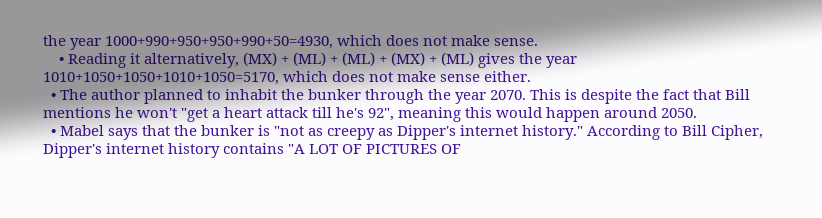the year 1000+990+950+950+990+50=4930, which does not make sense.
    • Reading it alternatively, (MX) + (ML) + (ML) + (MX) + (ML) gives the year 1010+1050+1050+1010+1050=5170, which does not make sense either.
  • The author planned to inhabit the bunker through the year 2070. This is despite the fact that Bill mentions he won't "get a heart attack till he's 92", meaning this would happen around 2050.
  • Mabel says that the bunker is "not as creepy as Dipper's internet history." According to Bill Cipher, Dipper's internet history contains "A LOT OF PICTURES OF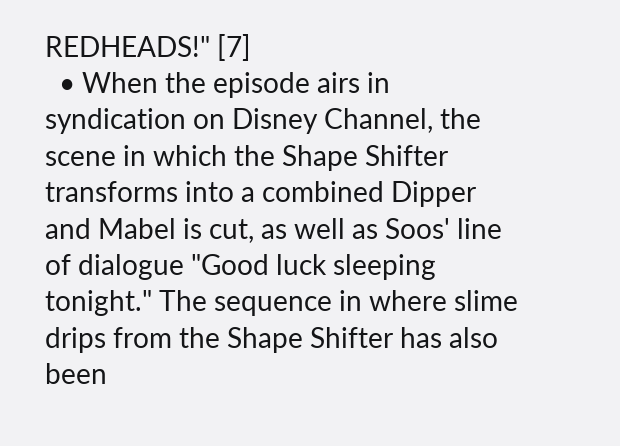REDHEADS!" [7]
  • When the episode airs in syndication on Disney Channel, the scene in which the Shape Shifter transforms into a combined Dipper and Mabel is cut, as well as Soos' line of dialogue "Good luck sleeping tonight." The sequence in where slime drips from the Shape Shifter has also been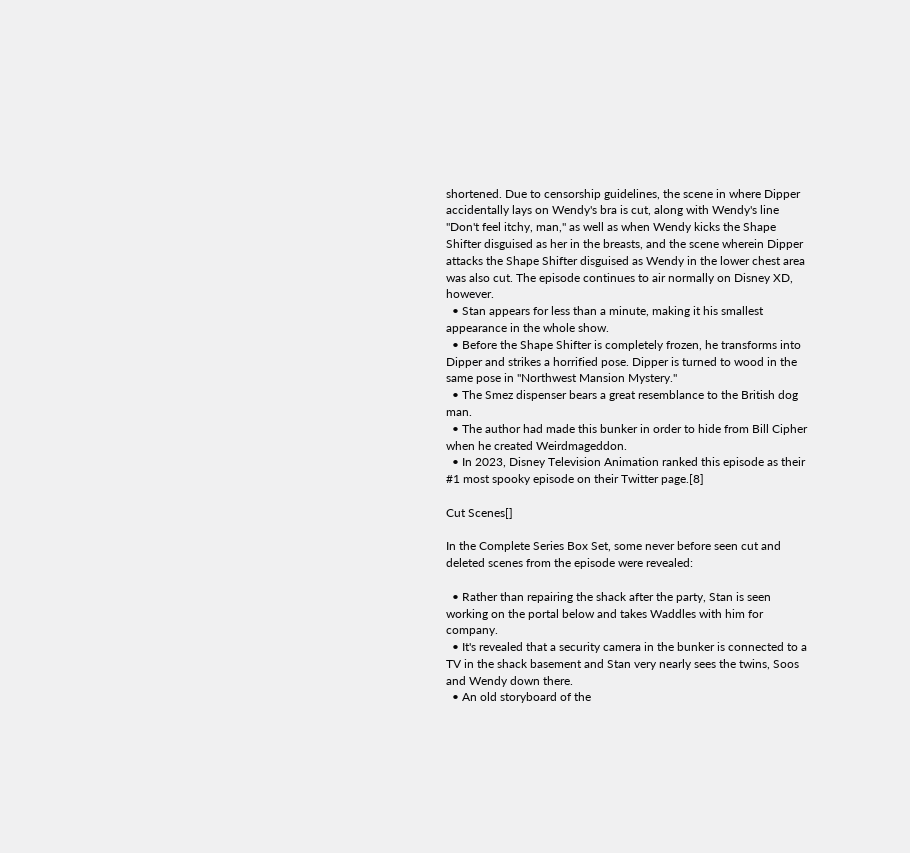shortened. Due to censorship guidelines, the scene in where Dipper accidentally lays on Wendy's bra is cut, along with Wendy's line "Don't feel itchy, man," as well as when Wendy kicks the Shape Shifter disguised as her in the breasts, and the scene wherein Dipper attacks the Shape Shifter disguised as Wendy in the lower chest area was also cut. The episode continues to air normally on Disney XD, however.
  • Stan appears for less than a minute, making it his smallest appearance in the whole show.
  • Before the Shape Shifter is completely frozen, he transforms into Dipper and strikes a horrified pose. Dipper is turned to wood in the same pose in "Northwest Mansion Mystery."
  • The Smez dispenser bears a great resemblance to the British dog man.
  • The author had made this bunker in order to hide from Bill Cipher when he created Weirdmageddon.
  • In 2023, Disney Television Animation ranked this episode as their #1 most spooky episode on their Twitter page.[8]

Cut Scenes[]

In the Complete Series Box Set, some never before seen cut and deleted scenes from the episode were revealed:

  • Rather than repairing the shack after the party, Stan is seen working on the portal below and takes Waddles with him for company.
  • It's revealed that a security camera in the bunker is connected to a TV in the shack basement and Stan very nearly sees the twins, Soos and Wendy down there.
  • An old storyboard of the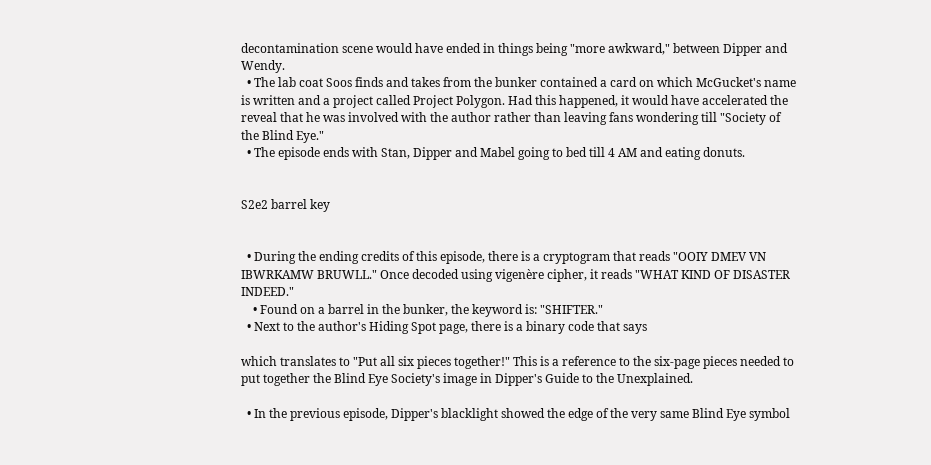decontamination scene would have ended in things being "more awkward," between Dipper and Wendy.
  • The lab coat Soos finds and takes from the bunker contained a card on which McGucket's name is written and a project called Project Polygon. Had this happened, it would have accelerated the reveal that he was involved with the author rather than leaving fans wondering till "Society of the Blind Eye."
  • The episode ends with Stan, Dipper and Mabel going to bed till 4 AM and eating donuts.


S2e2 barrel key


  • During the ending credits of this episode, there is a cryptogram that reads "OOIY DMEV VN IBWRKAMW BRUWLL." Once decoded using vigenère cipher, it reads "WHAT KIND OF DISASTER INDEED."
    • Found on a barrel in the bunker, the keyword is: "SHIFTER."
  • Next to the author's Hiding Spot page, there is a binary code that says

which translates to "Put all six pieces together!" This is a reference to the six-page pieces needed to put together the Blind Eye Society's image in Dipper's Guide to the Unexplained.

  • In the previous episode, Dipper's blacklight showed the edge of the very same Blind Eye symbol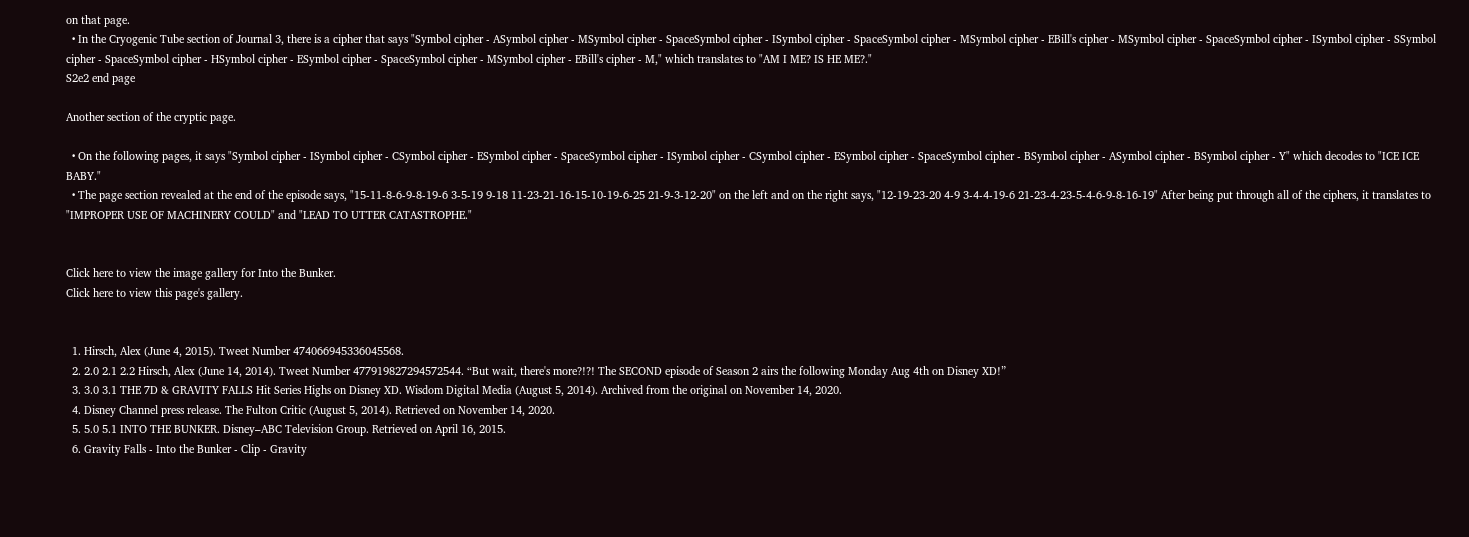on that page.
  • In the Cryogenic Tube section of Journal 3, there is a cipher that says "Symbol cipher - ASymbol cipher - MSymbol cipher - SpaceSymbol cipher - ISymbol cipher - SpaceSymbol cipher - MSymbol cipher - EBill's cipher - MSymbol cipher - SpaceSymbol cipher - ISymbol cipher - SSymbol cipher - SpaceSymbol cipher - HSymbol cipher - ESymbol cipher - SpaceSymbol cipher - MSymbol cipher - EBill's cipher - M," which translates to "AM I ME? IS HE ME?."
S2e2 end page

Another section of the cryptic page.

  • On the following pages, it says "Symbol cipher - ISymbol cipher - CSymbol cipher - ESymbol cipher - SpaceSymbol cipher - ISymbol cipher - CSymbol cipher - ESymbol cipher - SpaceSymbol cipher - BSymbol cipher - ASymbol cipher - BSymbol cipher - Y" which decodes to "ICE ICE BABY."
  • The page section revealed at the end of the episode says, "15-11-8-6-9-8-19-6 3-5-19 9-18 11-23-21-16-15-10-19-6-25 21-9-3-12-20" on the left and on the right says, "12-19-23-20 4-9 3-4-4-19-6 21-23-4-23-5-4-6-9-8-16-19" After being put through all of the ciphers, it translates to "IMPROPER USE OF MACHINERY COULD" and "LEAD TO UTTER CATASTROPHE."


Click here to view the image gallery for Into the Bunker.
Click here to view this page's gallery.


  1. Hirsch, Alex (June 4, 2015). Tweet Number 474066945336045568.
  2. 2.0 2.1 2.2 Hirsch, Alex (June 14, 2014). Tweet Number 477919827294572544. “But wait, there's more?!?! The SECOND episode of Season 2 airs the following Monday Aug 4th on Disney XD!”
  3. 3.0 3.1 THE 7D & GRAVITY FALLS Hit Series Highs on Disney XD. Wisdom Digital Media (August 5, 2014). Archived from the original on November 14, 2020.
  4. Disney Channel press release. The Fulton Critic (August 5, 2014). Retrieved on November 14, 2020.
  5. 5.0 5.1 INTO THE BUNKER. Disney–ABC Television Group. Retrieved on April 16, 2015.
  6. Gravity Falls - Into the Bunker - Clip - Gravity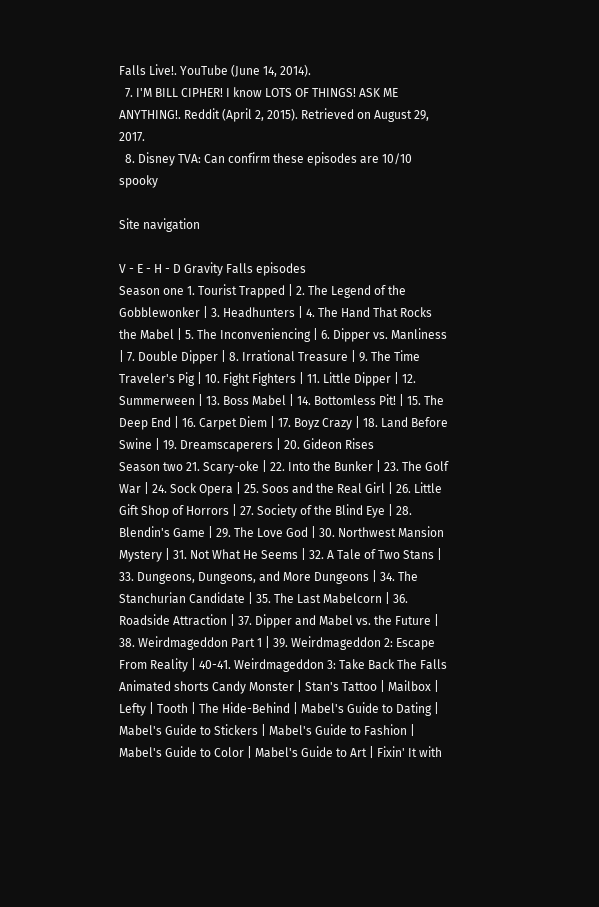Falls Live!. YouTube (June 14, 2014).
  7. I'M BILL CIPHER! I know LOTS OF THINGS! ASK ME ANYTHING!. Reddit (April 2, 2015). Retrieved on August 29, 2017.
  8. Disney TVA: Can confirm these episodes are 10/10 spooky

Site navigation

V - E - H - D Gravity Falls episodes
Season one 1. Tourist Trapped | 2. The Legend of the Gobblewonker | 3. Headhunters | 4. The Hand That Rocks the Mabel | 5. The Inconveniencing | 6. Dipper vs. Manliness | 7. Double Dipper | 8. Irrational Treasure | 9. The Time Traveler's Pig | 10. Fight Fighters | 11. Little Dipper | 12. Summerween | 13. Boss Mabel | 14. Bottomless Pit! | 15. The Deep End | 16. Carpet Diem | 17. Boyz Crazy | 18. Land Before Swine | 19. Dreamscaperers | 20. Gideon Rises
Season two 21. Scary-oke | 22. Into the Bunker | 23. The Golf War | 24. Sock Opera | 25. Soos and the Real Girl | 26. Little Gift Shop of Horrors | 27. Society of the Blind Eye | 28. Blendin's Game | 29. The Love God | 30. Northwest Mansion Mystery | 31. Not What He Seems | 32. A Tale of Two Stans | 33. Dungeons, Dungeons, and More Dungeons | 34. The Stanchurian Candidate | 35. The Last Mabelcorn | 36. Roadside Attraction | 37. Dipper and Mabel vs. the Future | 38. Weirdmageddon Part 1 | 39. Weirdmageddon 2: Escape From Reality | 40-41. Weirdmageddon 3: Take Back The Falls
Animated shorts Candy Monster | Stan's Tattoo | Mailbox | Lefty | Tooth | The Hide-Behind | Mabel's Guide to Dating | Mabel's Guide to Stickers | Mabel's Guide to Fashion | Mabel's Guide to Color | Mabel's Guide to Art | Fixin' It with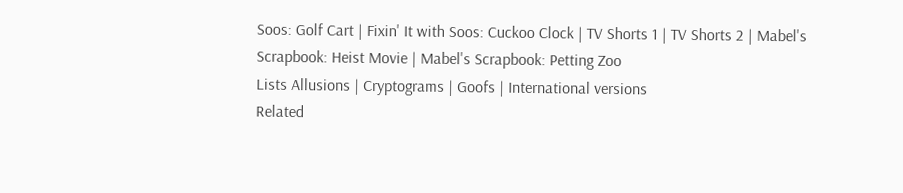Soos: Golf Cart | Fixin' It with Soos: Cuckoo Clock | TV Shorts 1 | TV Shorts 2 | Mabel's Scrapbook: Heist Movie | Mabel's Scrapbook: Petting Zoo
Lists Allusions | Cryptograms | Goofs | International versions
Related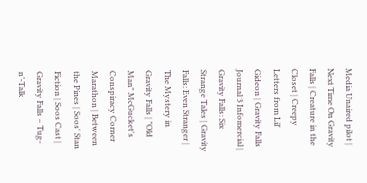Media Unaired pilot | Next Time On Gravity Falls | Creature in the Closet | Creepy Letters from Lil' Gideon | Gravity Falls Journal 3 Infomercial | Gravity Falls: Six Strange Tales | Gravity Falls: Even Stranger | The Mystery in Gravity Falls | "Old Man" McGucket's Conspiracy Corner Marathon | Between the Pines | Soos' Stan Fiction | Soos Cast | Gravity Falls – Tug-n’-Talk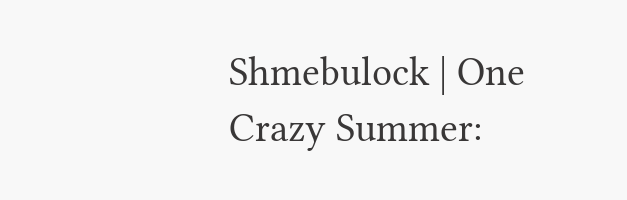Shmebulock | One Crazy Summer: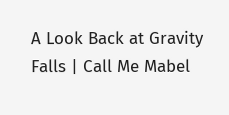A Look Back at Gravity Falls | Call Me Mabel